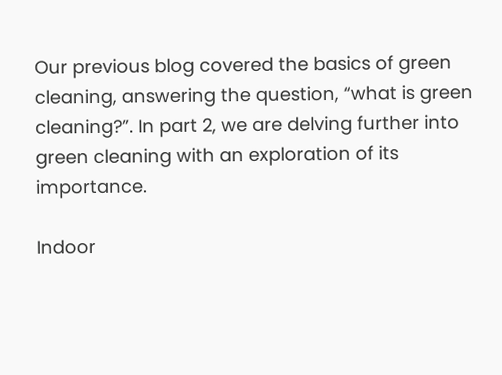Our previous blog covered the basics of green cleaning, answering the question, “what is green cleaning?”. In part 2, we are delving further into green cleaning with an exploration of its importance.

Indoor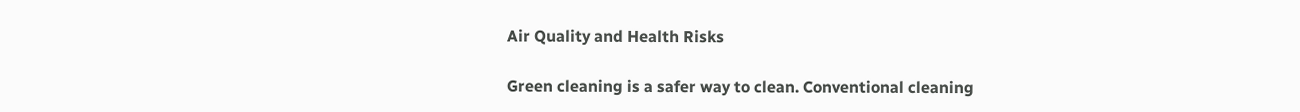Air Quality and Health Risks

Green cleaning is a safer way to clean. Conventional cleaning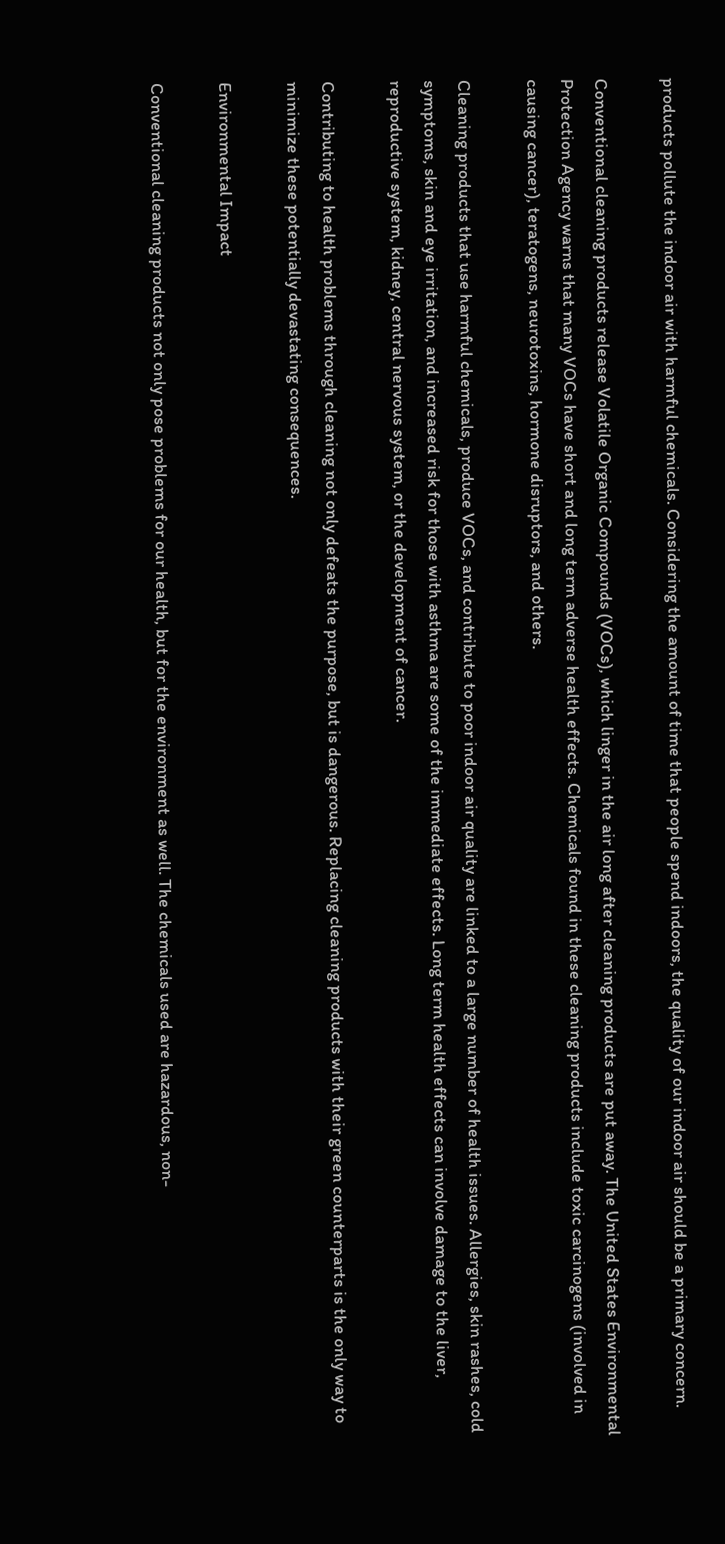products pollute the indoor air with harmful chemicals. Considering the amount of time that people spend indoors, the quality of our indoor air should be a primary concern.

Conventional cleaning products release Volatile Organic Compounds (VOCs), which linger in the air long after cleaning products are put away. The United States Environmental Protection Agency warns that many VOCs have short and long term adverse health effects. Chemicals found in these cleaning products include toxic carcinogens (involved in causing cancer), teratogens, neurotoxins, hormone disruptors, and others.

Cleaning products that use harmful chemicals, produce VOCs, and contribute to poor indoor air quality are linked to a large number of health issues. Allergies, skin rashes, cold symptoms, skin and eye irritation, and increased risk for those with asthma are some of the immediate effects. Long term health effects can involve damage to the liver, reproductive system, kidney, central nervous system, or the development of cancer.

Contributing to health problems through cleaning not only defeats the purpose, but is dangerous. Replacing cleaning products with their green counterparts is the only way to minimize these potentially devastating consequences.

Environmental Impact

Conventional cleaning products not only pose problems for our health, but for the environment as well. The chemicals used are hazardous, non-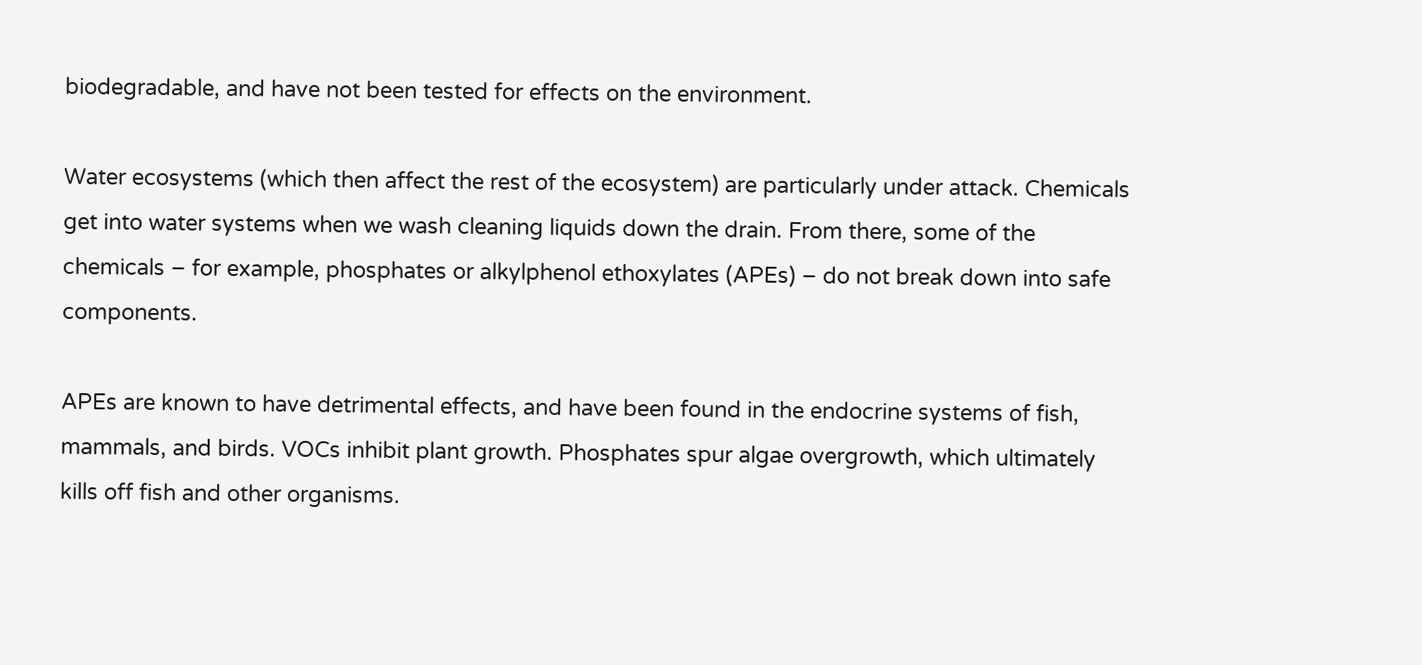biodegradable, and have not been tested for effects on the environment.

Water ecosystems (which then affect the rest of the ecosystem) are particularly under attack. Chemicals get into water systems when we wash cleaning liquids down the drain. From there, some of the chemicals – for example, phosphates or alkylphenol ethoxylates (APEs) – do not break down into safe components.

APEs are known to have detrimental effects, and have been found in the endocrine systems of fish, mammals, and birds. VOCs inhibit plant growth. Phosphates spur algae overgrowth, which ultimately kills off fish and other organisms.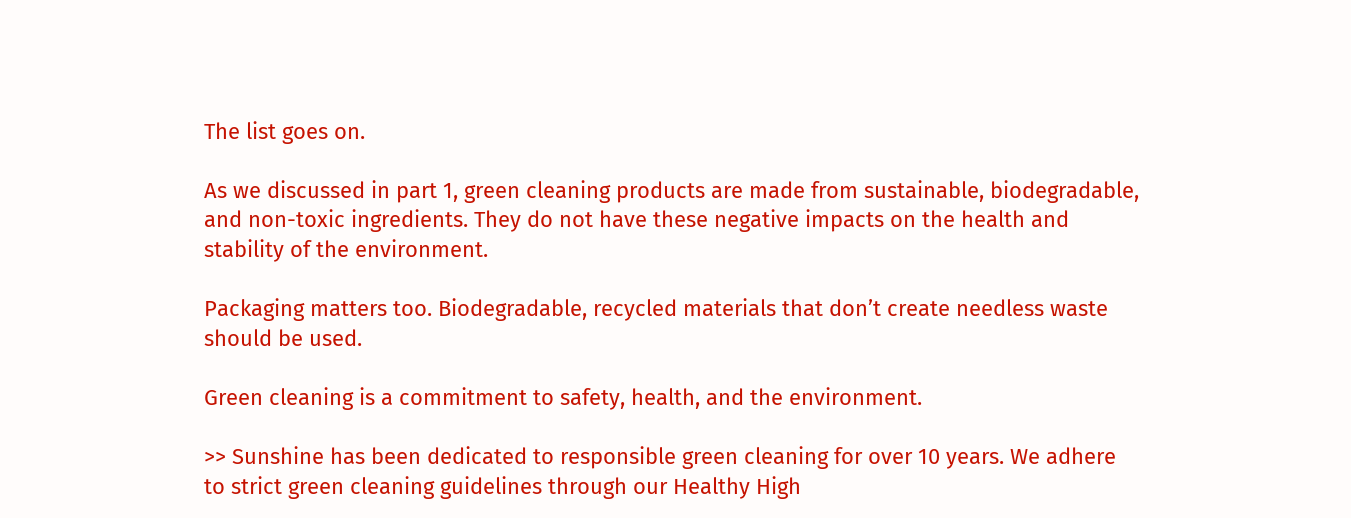The list goes on.

As we discussed in part 1, green cleaning products are made from sustainable, biodegradable, and non-toxic ingredients. They do not have these negative impacts on the health and stability of the environment.

Packaging matters too. Biodegradable, recycled materials that don’t create needless waste should be used.

Green cleaning is a commitment to safety, health, and the environment.

>> Sunshine has been dedicated to responsible green cleaning for over 10 years. We adhere to strict green cleaning guidelines through our Healthy High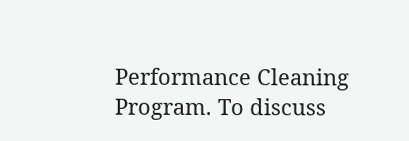Performance Cleaning Program. To discuss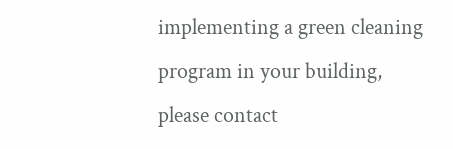implementing a green cleaning program in your building, please contact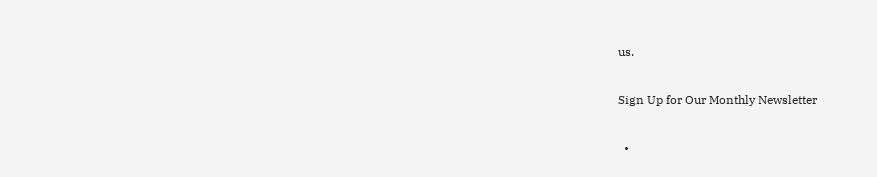us.

Sign Up for Our Monthly Newsletter

  •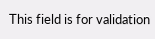This field is for validation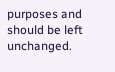purposes and should be left unchanged.